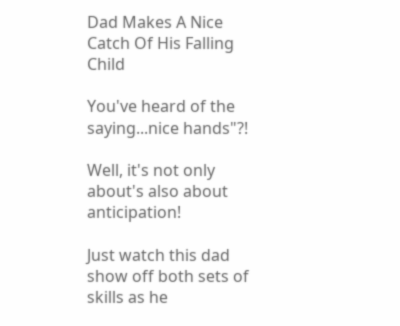Dad Makes A Nice Catch Of His Falling Child

You've heard of the saying...nice hands"?!

Well, it's not only about's also about anticipation!

Just watch this dad show off both sets of skills as he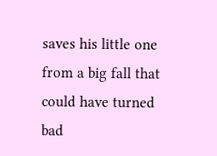saves his little one from a big fall that could have turned bad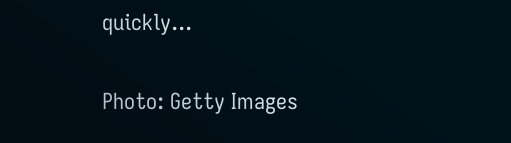quickly...

Photo: Getty Images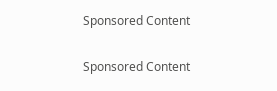Sponsored Content

Sponsored Content